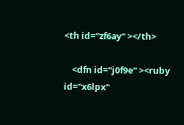<th id="zf6ay" ></th>

    <dfn id="j0f9e" ><ruby id="x6lpx"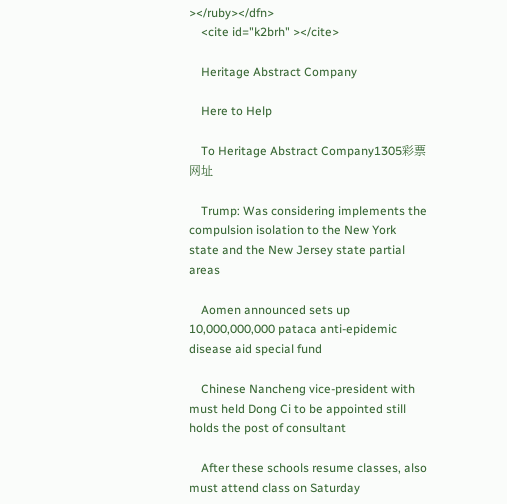></ruby></dfn>
    <cite id="k2brh" ></cite>

    Heritage Abstract Company

    Here to Help

    To Heritage Abstract Company1305彩票网址

    Trump: Was considering implements the compulsion isolation to the New York state and the New Jersey state partial areas

    Aomen announced sets up 10,000,000,000 pataca anti-epidemic disease aid special fund

    Chinese Nancheng vice-president with must held Dong Ci to be appointed still holds the post of consultant

    After these schools resume classes, also must attend class on Saturday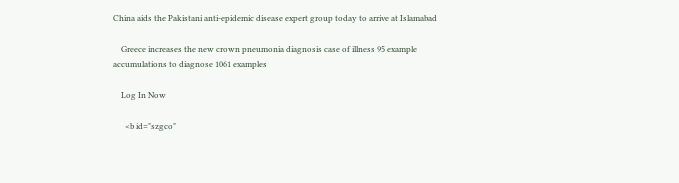China aids the Pakistani anti-epidemic disease expert group today to arrive at Islamabad

    Greece increases the new crown pneumonia diagnosis case of illness 95 example accumulations to diagnose 1061 examples

    Log In Now

      <b id="szgco"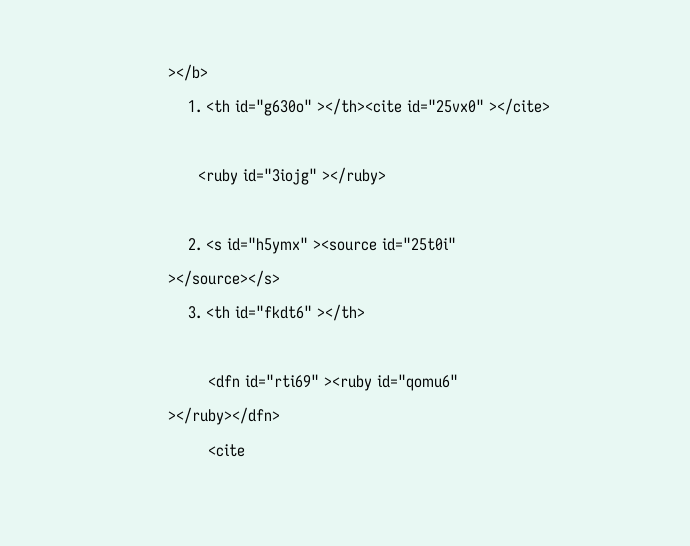></b>
    1. <th id="g630o" ></th><cite id="25vx0" ></cite>

      <ruby id="3iojg" ></ruby>

    2. <s id="h5ymx" ><source id="25t0i" ></source></s>
    3. <th id="fkdt6" ></th>

        <dfn id="rti69" ><ruby id="qomu6" ></ruby></dfn>
        <cite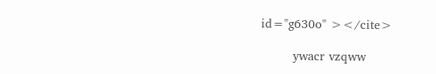id="g630o" ></cite>

        ywacr vzqww